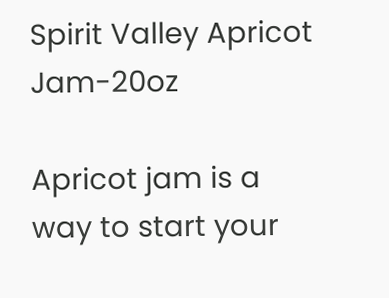Spirit Valley Apricot Jam-20oz

Apricot jam is a way to start your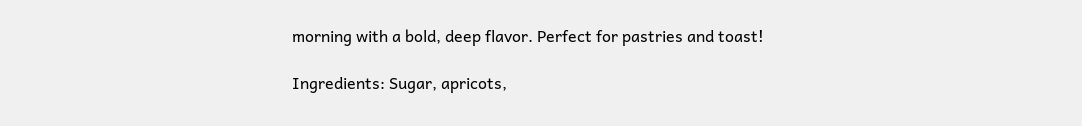morning with a bold, deep flavor. Perfect for pastries and toast!

Ingredients: Sugar, apricots,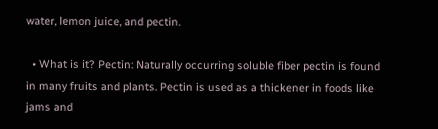water, lemon juice, and pectin.

  • What is it? Pectin: Naturally occurring soluble fiber pectin is found in many fruits and plants. Pectin is used as a thickener in foods like jams and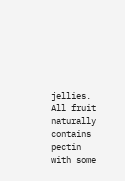jellies. All fruit naturally contains pectin with some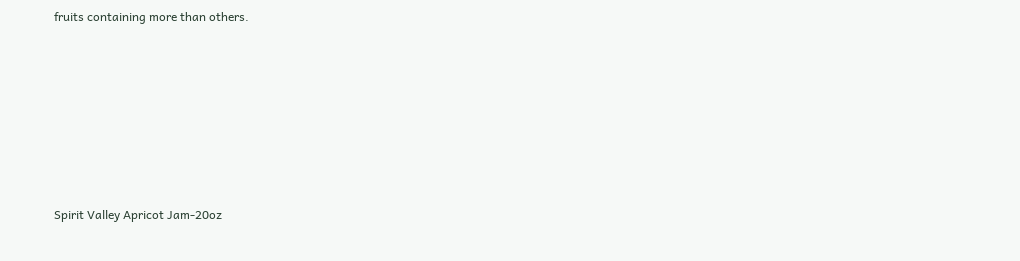fruits containing more than others.







Spirit Valley Apricot Jam-20oz